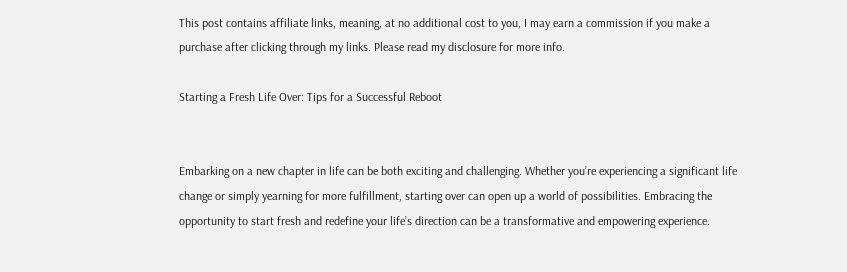This post contains affiliate links, meaning, at no additional cost to you, I may earn a commission if you make a purchase after clicking through my links. Please read my disclosure for more info.

Starting a Fresh Life Over: Tips for a Successful Reboot


Embarking on a new chapter in life can be both exciting and challenging. Whether you’re experiencing a significant life change or simply yearning for more fulfillment, starting over can open up a world of possibilities. Embracing the opportunity to start fresh and redefine your life’s direction can be a transformative and empowering experience.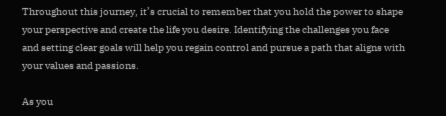Throughout this journey, it’s crucial to remember that you hold the power to shape your perspective and create the life you desire. Identifying the challenges you face and setting clear goals will help you regain control and pursue a path that aligns with your values and passions.

As you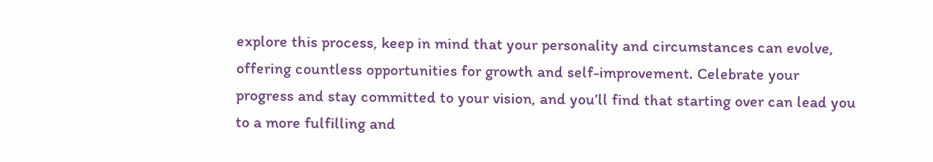explore this process, keep in mind that your personality and circumstances can evolve, offering countless opportunities for growth and self-improvement. Celebrate your progress and stay committed to your vision, and you’ll find that starting over can lead you to a more fulfilling and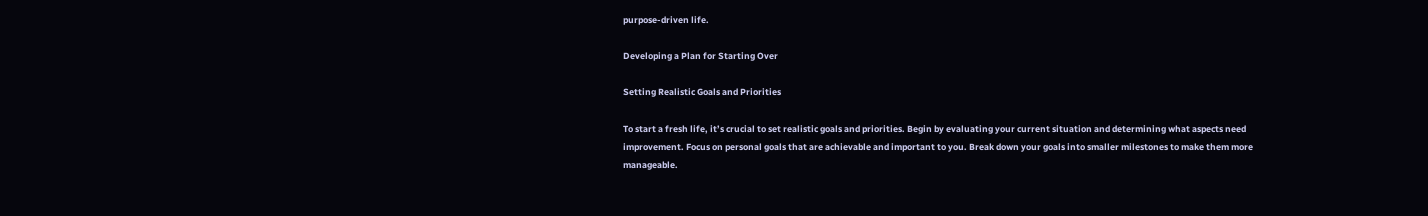purpose-driven life.

Developing a Plan for Starting Over

Setting Realistic Goals and Priorities

To start a fresh life, it’s crucial to set realistic goals and priorities. Begin by evaluating your current situation and determining what aspects need improvement. Focus on personal goals that are achievable and important to you. Break down your goals into smaller milestones to make them more manageable.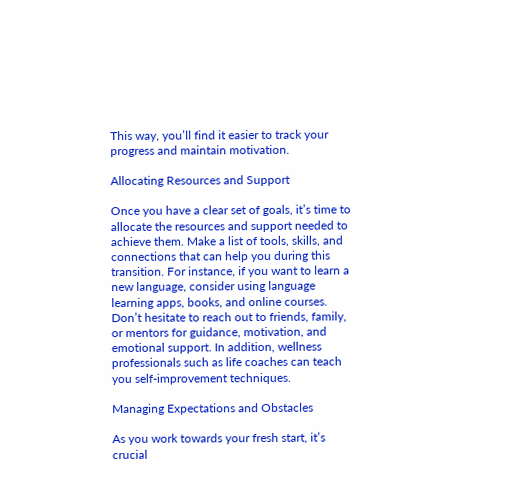This way, you’ll find it easier to track your progress and maintain motivation.

Allocating Resources and Support

Once you have a clear set of goals, it’s time to allocate the resources and support needed to achieve them. Make a list of tools, skills, and connections that can help you during this transition. For instance, if you want to learn a new language, consider using language learning apps, books, and online courses. Don’t hesitate to reach out to friends, family, or mentors for guidance, motivation, and emotional support. In addition, wellness professionals such as life coaches can teach you self-improvement techniques.

Managing Expectations and Obstacles

As you work towards your fresh start, it’s crucial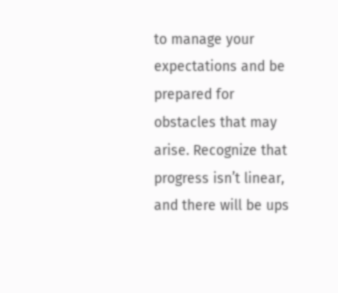to manage your expectations and be prepared for obstacles that may arise. Recognize that progress isn’t linear, and there will be ups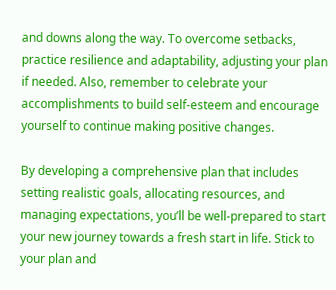and downs along the way. To overcome setbacks, practice resilience and adaptability, adjusting your plan if needed. Also, remember to celebrate your accomplishments to build self-esteem and encourage yourself to continue making positive changes.

By developing a comprehensive plan that includes setting realistic goals, allocating resources, and managing expectations, you’ll be well-prepared to start your new journey towards a fresh start in life. Stick to your plan and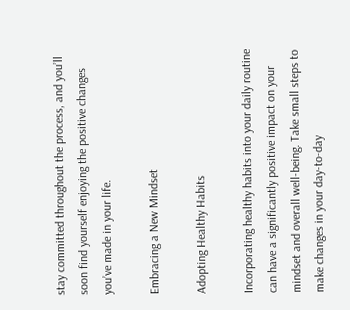stay committed throughout the process, and you’ll soon find yourself enjoying the positive changes you’ve made in your life.

Embracing a New Mindset

Adopting Healthy Habits

Incorporating healthy habits into your daily routine can have a significantly positive impact on your mindset and overall well-being. Take small steps to make changes in your day-to-day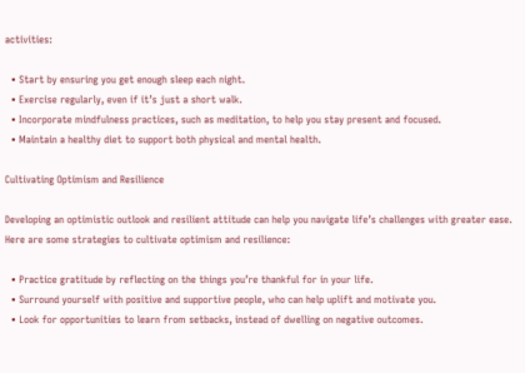activities:

  • Start by ensuring you get enough sleep each night.
  • Exercise regularly, even if it’s just a short walk.
  • Incorporate mindfulness practices, such as meditation, to help you stay present and focused.
  • Maintain a healthy diet to support both physical and mental health.

Cultivating Optimism and Resilience

Developing an optimistic outlook and resilient attitude can help you navigate life’s challenges with greater ease. Here are some strategies to cultivate optimism and resilience:

  • Practice gratitude by reflecting on the things you’re thankful for in your life.
  • Surround yourself with positive and supportive people, who can help uplift and motivate you.
  • Look for opportunities to learn from setbacks, instead of dwelling on negative outcomes.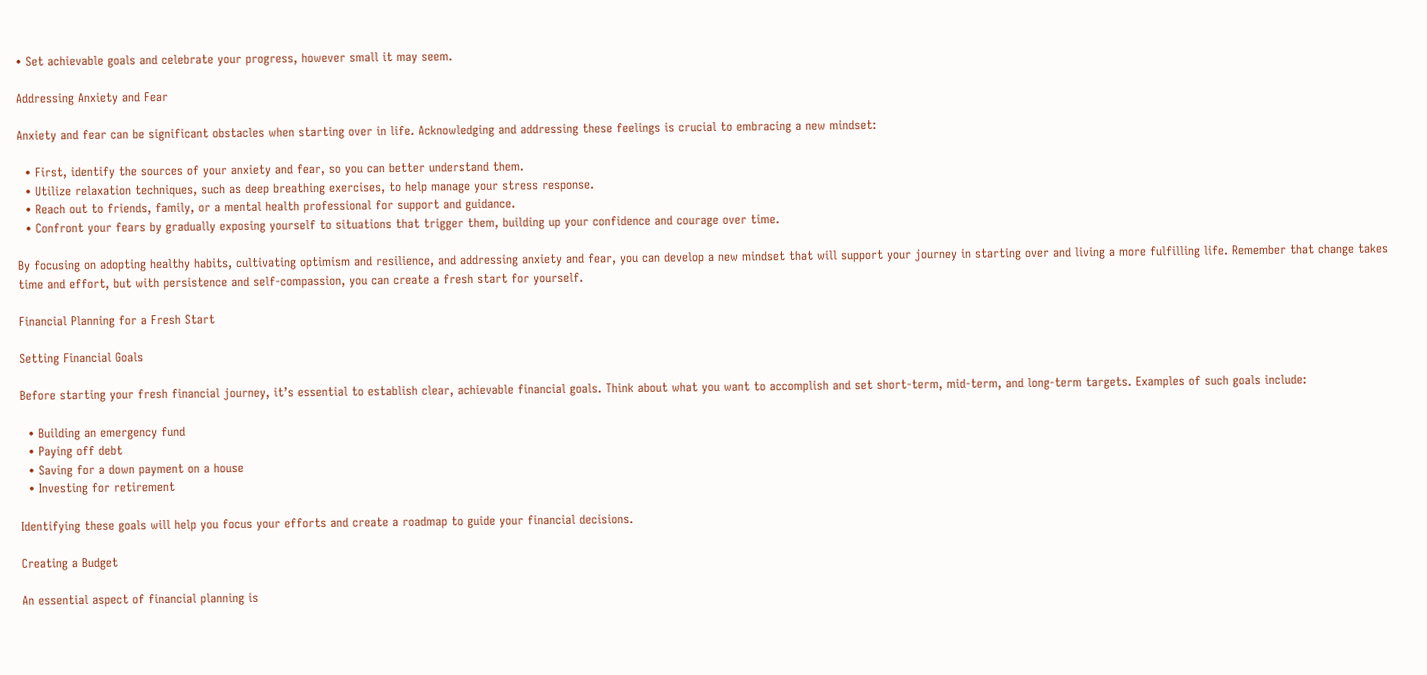• Set achievable goals and celebrate your progress, however small it may seem.

Addressing Anxiety and Fear

Anxiety and fear can be significant obstacles when starting over in life. Acknowledging and addressing these feelings is crucial to embracing a new mindset:

  • First, identify the sources of your anxiety and fear, so you can better understand them.
  • Utilize relaxation techniques, such as deep breathing exercises, to help manage your stress response.
  • Reach out to friends, family, or a mental health professional for support and guidance.
  • Confront your fears by gradually exposing yourself to situations that trigger them, building up your confidence and courage over time.

By focusing on adopting healthy habits, cultivating optimism and resilience, and addressing anxiety and fear, you can develop a new mindset that will support your journey in starting over and living a more fulfilling life. Remember that change takes time and effort, but with persistence and self-compassion, you can create a fresh start for yourself.

Financial Planning for a Fresh Start

Setting Financial Goals

Before starting your fresh financial journey, it’s essential to establish clear, achievable financial goals. Think about what you want to accomplish and set short-term, mid-term, and long-term targets. Examples of such goals include:

  • Building an emergency fund
  • Paying off debt
  • Saving for a down payment on a house
  • Investing for retirement

Identifying these goals will help you focus your efforts and create a roadmap to guide your financial decisions.

Creating a Budget

An essential aspect of financial planning is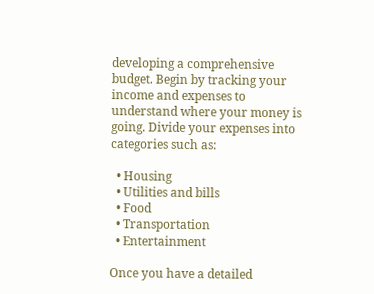developing a comprehensive budget. Begin by tracking your income and expenses to understand where your money is going. Divide your expenses into categories such as:

  • Housing
  • Utilities and bills
  • Food
  • Transportation
  • Entertainment

Once you have a detailed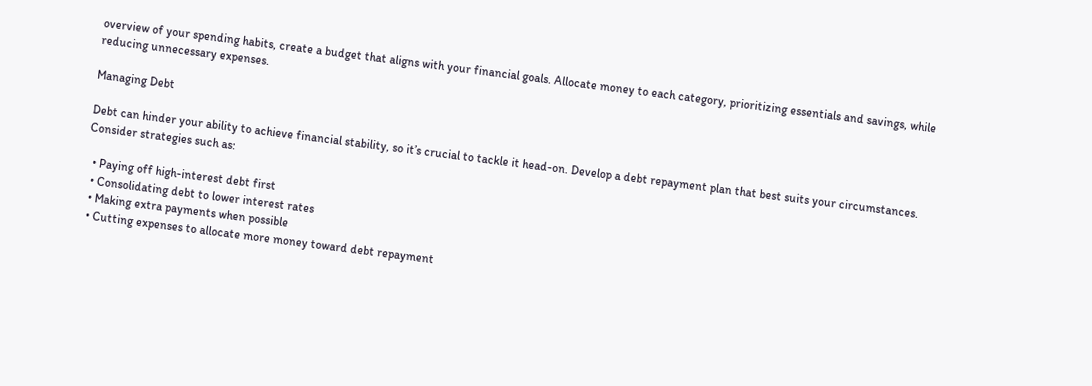overview of your spending habits, create a budget that aligns with your financial goals. Allocate money to each category, prioritizing essentials and savings, while reducing unnecessary expenses.

Managing Debt

Debt can hinder your ability to achieve financial stability, so it’s crucial to tackle it head-on. Develop a debt repayment plan that best suits your circumstances. Consider strategies such as:

  • Paying off high-interest debt first
  • Consolidating debt to lower interest rates
  • Making extra payments when possible
  • Cutting expenses to allocate more money toward debt repayment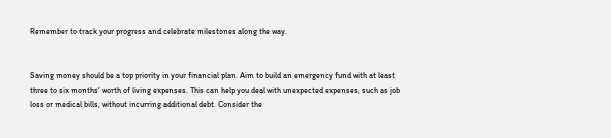Remember to track your progress and celebrate milestones along the way.


Saving money should be a top priority in your financial plan. Aim to build an emergency fund with at least three to six months’ worth of living expenses. This can help you deal with unexpected expenses, such as job loss or medical bills, without incurring additional debt. Consider the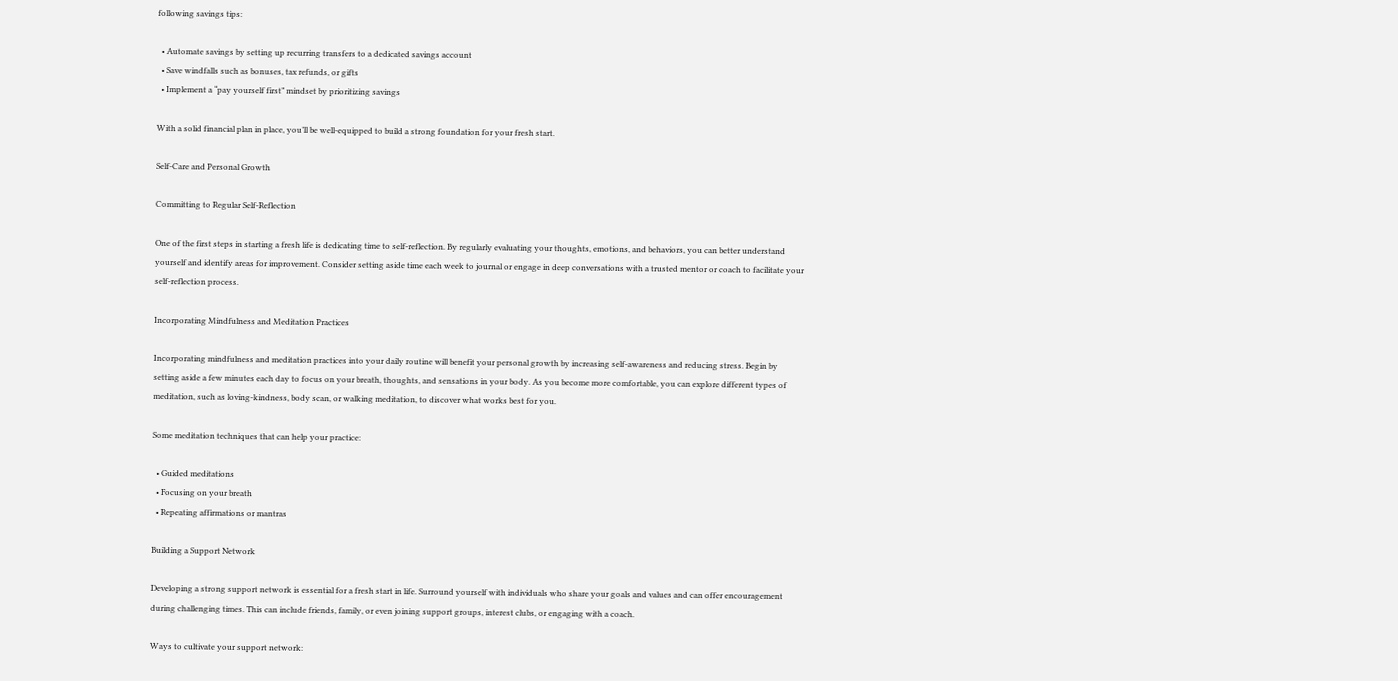following savings tips:

  • Automate savings by setting up recurring transfers to a dedicated savings account
  • Save windfalls such as bonuses, tax refunds, or gifts
  • Implement a “pay yourself first” mindset by prioritizing savings

With a solid financial plan in place, you’ll be well-equipped to build a strong foundation for your fresh start.

Self-Care and Personal Growth

Committing to Regular Self-Reflection

One of the first steps in starting a fresh life is dedicating time to self-reflection. By regularly evaluating your thoughts, emotions, and behaviors, you can better understand yourself and identify areas for improvement. Consider setting aside time each week to journal or engage in deep conversations with a trusted mentor or coach to facilitate your self-reflection process.

Incorporating Mindfulness and Meditation Practices

Incorporating mindfulness and meditation practices into your daily routine will benefit your personal growth by increasing self-awareness and reducing stress. Begin by setting aside a few minutes each day to focus on your breath, thoughts, and sensations in your body. As you become more comfortable, you can explore different types of meditation, such as loving-kindness, body scan, or walking meditation, to discover what works best for you.

Some meditation techniques that can help your practice:

  • Guided meditations
  • Focusing on your breath
  • Repeating affirmations or mantras

Building a Support Network

Developing a strong support network is essential for a fresh start in life. Surround yourself with individuals who share your goals and values and can offer encouragement during challenging times. This can include friends, family, or even joining support groups, interest clubs, or engaging with a coach.

Ways to cultivate your support network: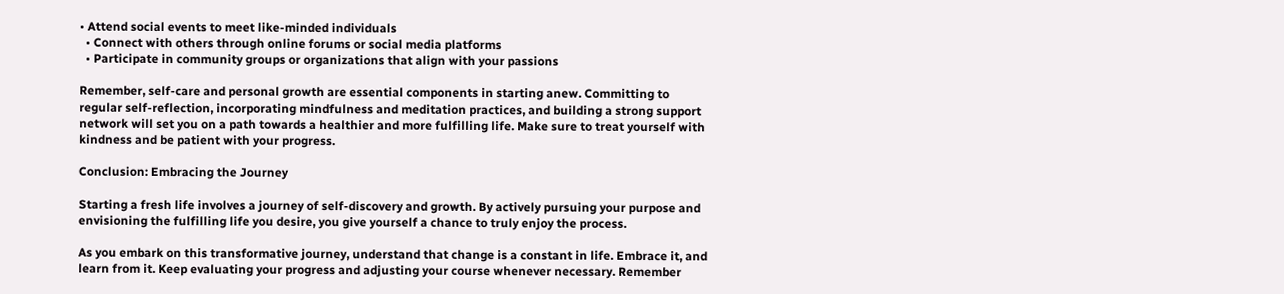• Attend social events to meet like-minded individuals
  • Connect with others through online forums or social media platforms
  • Participate in community groups or organizations that align with your passions

Remember, self-care and personal growth are essential components in starting anew. Committing to regular self-reflection, incorporating mindfulness and meditation practices, and building a strong support network will set you on a path towards a healthier and more fulfilling life. Make sure to treat yourself with kindness and be patient with your progress.

Conclusion: Embracing the Journey

Starting a fresh life involves a journey of self-discovery and growth. By actively pursuing your purpose and envisioning the fulfilling life you desire, you give yourself a chance to truly enjoy the process.

As you embark on this transformative journey, understand that change is a constant in life. Embrace it, and learn from it. Keep evaluating your progress and adjusting your course whenever necessary. Remember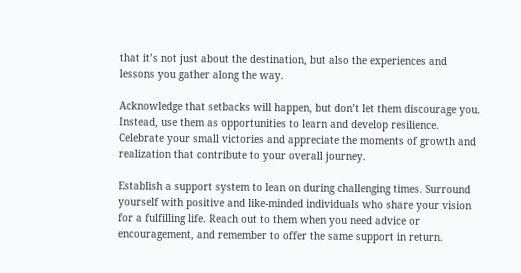that it’s not just about the destination, but also the experiences and lessons you gather along the way.

Acknowledge that setbacks will happen, but don’t let them discourage you. Instead, use them as opportunities to learn and develop resilience. Celebrate your small victories and appreciate the moments of growth and realization that contribute to your overall journey.

Establish a support system to lean on during challenging times. Surround yourself with positive and like-minded individuals who share your vision for a fulfilling life. Reach out to them when you need advice or encouragement, and remember to offer the same support in return.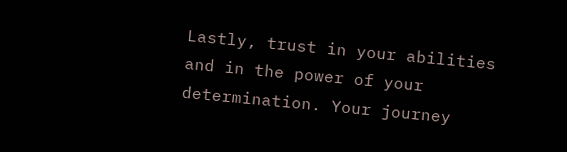Lastly, trust in your abilities and in the power of your determination. Your journey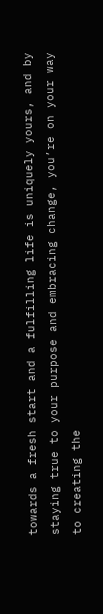towards a fresh start and a fulfilling life is uniquely yours, and by staying true to your purpose and embracing change, you’re on your way to creating the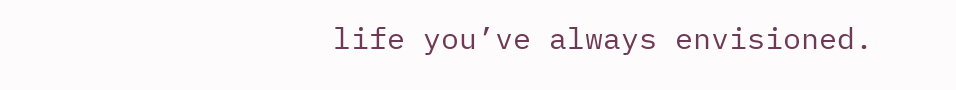life you’ve always envisioned.